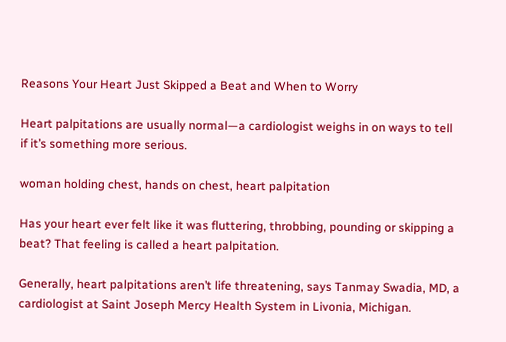Reasons Your Heart Just Skipped a Beat and When to Worry

Heart palpitations are usually normal—a cardiologist weighs in on ways to tell if it’s something more serious.

woman holding chest, hands on chest, heart palpitation

Has your heart ever felt like it was fluttering, throbbing, pounding or skipping a beat? That feeling is called a heart palpitation.

Generally, heart palpitations aren’t life threatening, says Tanmay Swadia, MD, a cardiologist at Saint Joseph Mercy Health System in Livonia, Michigan.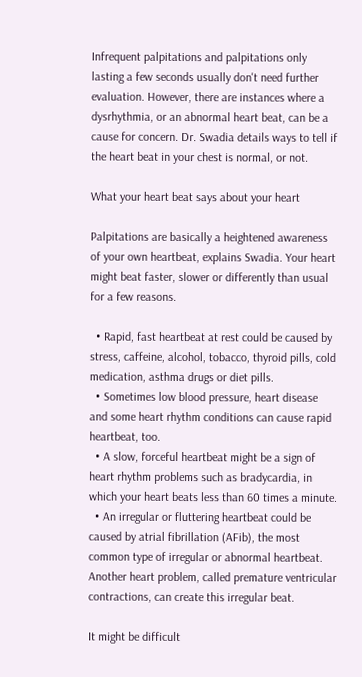Infrequent palpitations and palpitations only lasting a few seconds usually don't need further evaluation. However, there are instances where a dysrhythmia, or an abnormal heart beat, can be a cause for concern. Dr. Swadia details ways to tell if the heart beat in your chest is normal, or not.

What your heart beat says about your heart

Palpitations are basically a heightened awareness of your own heartbeat, explains Swadia. Your heart might beat faster, slower or differently than usual for a few reasons.

  • Rapid, fast heartbeat at rest could be caused by stress, caffeine, alcohol, tobacco, thyroid pills, cold medication, asthma drugs or diet pills.
  • Sometimes low blood pressure, heart disease and some heart rhythm conditions can cause rapid heartbeat, too.
  • A slow, forceful heartbeat might be a sign of heart rhythm problems such as bradycardia, in which your heart beats less than 60 times a minute.
  • An irregular or fluttering heartbeat could be caused by atrial fibrillation (AFib), the most common type of irregular or abnormal heartbeat. Another heart problem, called premature ventricular contractions, can create this irregular beat.

It might be difficult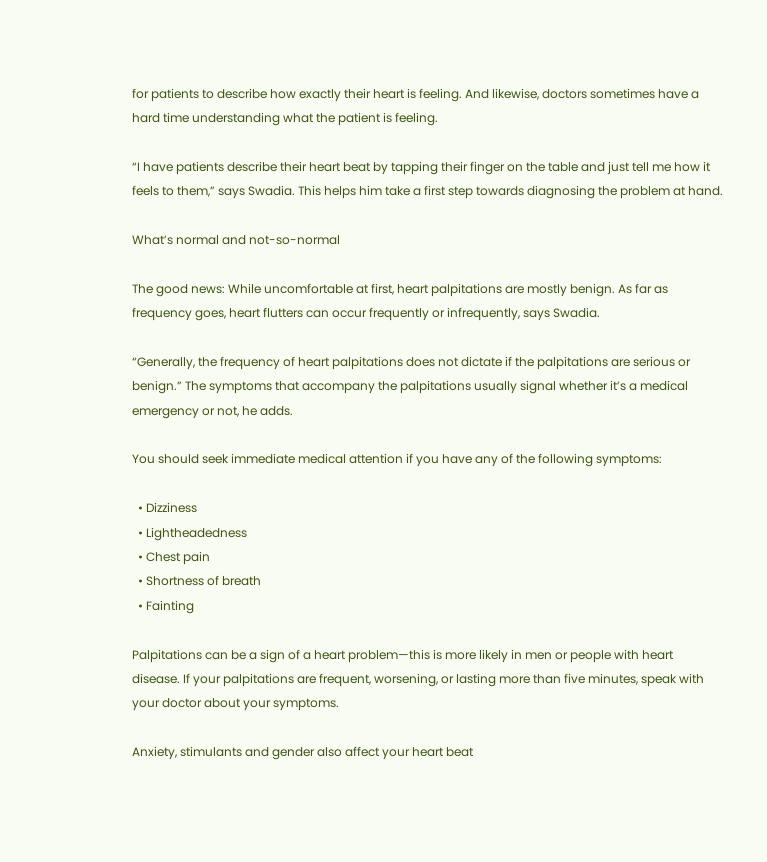for patients to describe how exactly their heart is feeling. And likewise, doctors sometimes have a hard time understanding what the patient is feeling.

“I have patients describe their heart beat by tapping their finger on the table and just tell me how it feels to them,” says Swadia. This helps him take a first step towards diagnosing the problem at hand.

What’s normal and not-so-normal

The good news: While uncomfortable at first, heart palpitations are mostly benign. As far as frequency goes, heart flutters can occur frequently or infrequently, says Swadia.

“Generally, the frequency of heart palpitations does not dictate if the palpitations are serious or benign.” The symptoms that accompany the palpitations usually signal whether it’s a medical emergency or not, he adds.

You should seek immediate medical attention if you have any of the following symptoms:

  • Dizziness
  • Lightheadedness
  • Chest pain
  • Shortness of breath
  • Fainting

Palpitations can be a sign of a heart problem—this is more likely in men or people with heart disease. If your palpitations are frequent, worsening, or lasting more than five minutes, speak with your doctor about your symptoms.

Anxiety, stimulants and gender also affect your heart beat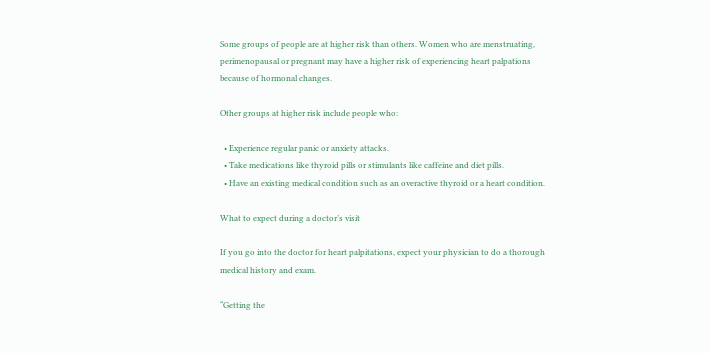Some groups of people are at higher risk than others. Women who are menstruating, perimenopausal or pregnant may have a higher risk of experiencing heart palpations because of hormonal changes.

Other groups at higher risk include people who:

  • Experience regular panic or anxiety attacks.
  • Take medications like thyroid pills or stimulants like caffeine and diet pills.
  • Have an existing medical condition such as an overactive thyroid or a heart condition.

What to expect during a doctor’s visit

If you go into the doctor for heart palpitations, expect your physician to do a thorough medical history and exam.

“Getting the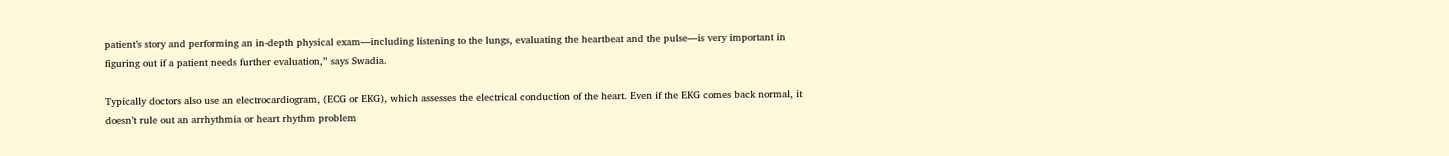patient’s story and performing an in-depth physical exam—including listening to the lungs, evaluating the heartbeat and the pulse—is very important in figuring out if a patient needs further evaluation,” says Swadia.

Typically doctors also use an electrocardiogram, (ECG or EKG), which assesses the electrical conduction of the heart. Even if the EKG comes back normal, it doesn’t rule out an arrhythmia or heart rhythm problem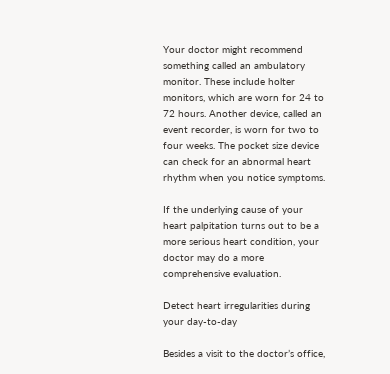Your doctor might recommend something called an ambulatory monitor. These include holter monitors, which are worn for 24 to 72 hours. Another device, called an event recorder, is worn for two to four weeks. The pocket size device can check for an abnormal heart rhythm when you notice symptoms.

If the underlying cause of your heart palpitation turns out to be a more serious heart condition, your doctor may do a more comprehensive evaluation.

Detect heart irregularities during your day-to-day

Besides a visit to the doctor’s office,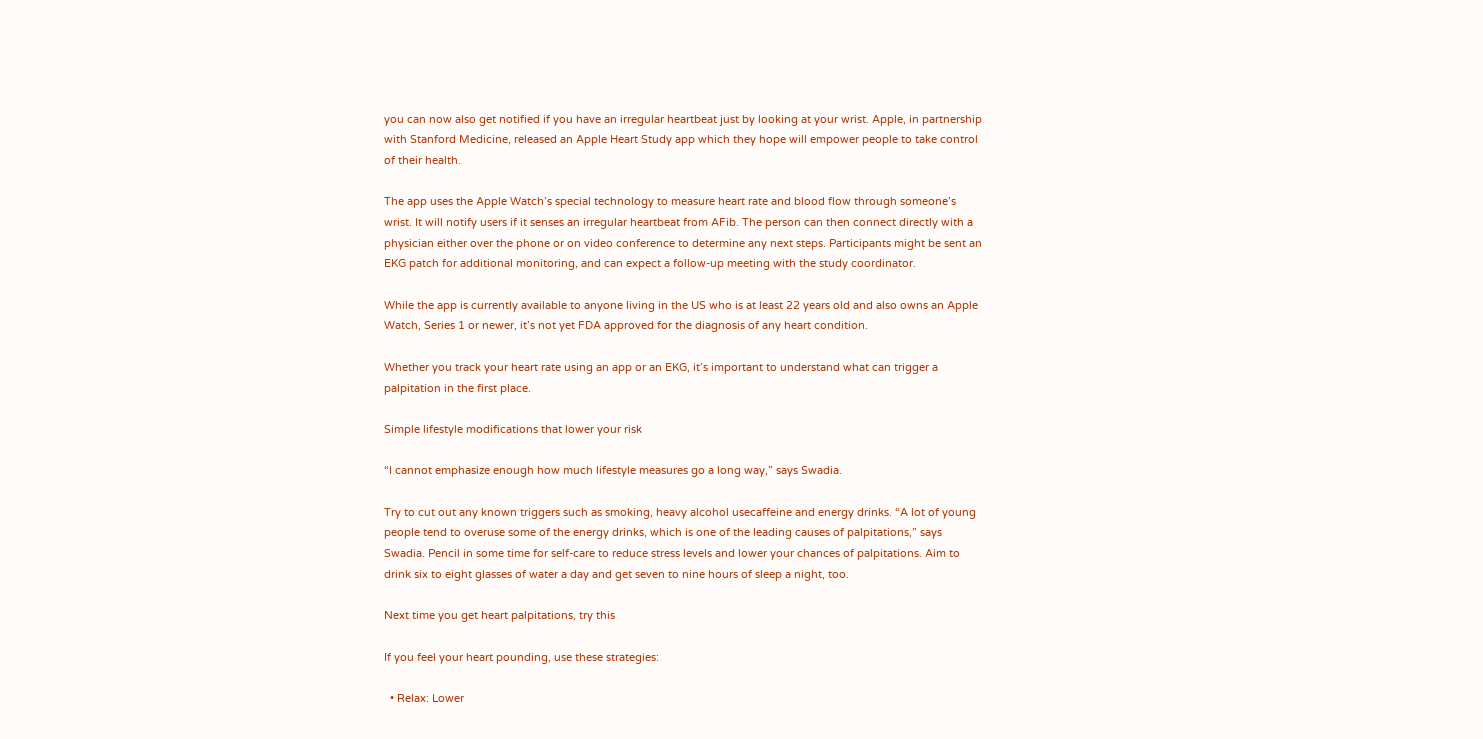you can now also get notified if you have an irregular heartbeat just by looking at your wrist. Apple, in partnership with Stanford Medicine, released an Apple Heart Study app which they hope will empower people to take control of their health.

The app uses the Apple Watch’s special technology to measure heart rate and blood flow through someone’s wrist. It will notify users if it senses an irregular heartbeat from AFib. The person can then connect directly with a physician either over the phone or on video conference to determine any next steps. Participants might be sent an EKG patch for additional monitoring, and can expect a follow-up meeting with the study coordinator.

While the app is currently available to anyone living in the US who is at least 22 years old and also owns an Apple Watch, Series 1 or newer, it’s not yet FDA approved for the diagnosis of any heart condition.

Whether you track your heart rate using an app or an EKG, it’s important to understand what can trigger a palpitation in the first place.

Simple lifestyle modifications that lower your risk

“I cannot emphasize enough how much lifestyle measures go a long way,” says Swadia.

Try to cut out any known triggers such as smoking, heavy alcohol usecaffeine and energy drinks. “A lot of young people tend to overuse some of the energy drinks, which is one of the leading causes of palpitations,” says Swadia. Pencil in some time for self-care to reduce stress levels and lower your chances of palpitations. Aim to drink six to eight glasses of water a day and get seven to nine hours of sleep a night, too.

Next time you get heart palpitations, try this

If you feel your heart pounding, use these strategies:

  • Relax: Lower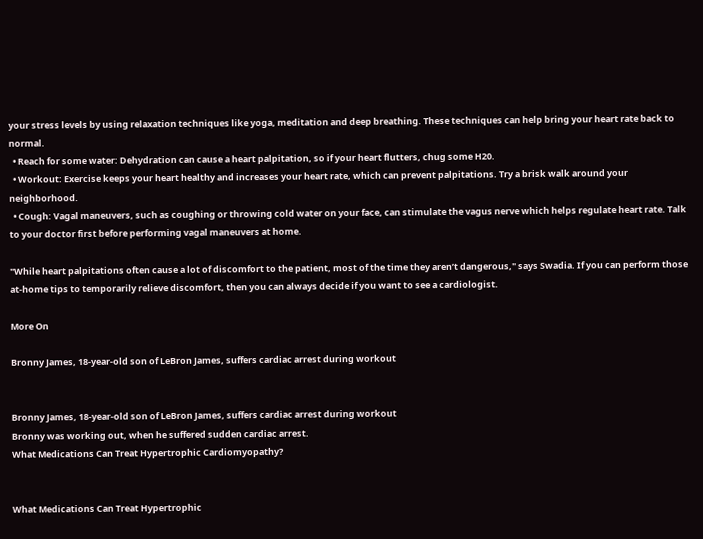your stress levels by using relaxation techniques like yoga, meditation and deep breathing. These techniques can help bring your heart rate back to normal.
  • Reach for some water: Dehydration can cause a heart palpitation, so if your heart flutters, chug some H20.
  • Workout: Exercise keeps your heart healthy and increases your heart rate, which can prevent palpitations. Try a brisk walk around your neighborhood.
  • Cough: Vagal maneuvers, such as coughing or throwing cold water on your face, can stimulate the vagus nerve which helps regulate heart rate. Talk to your doctor first before performing vagal maneuvers at home.

"While heart palpitations often cause a lot of discomfort to the patient, most of the time they aren’t dangerous," says Swadia. If you can perform those at-home tips to temporarily relieve discomfort, then you can always decide if you want to see a cardiologist.

More On

Bronny James, 18-year-old son of LeBron James, suffers cardiac arrest during workout


Bronny James, 18-year-old son of LeBron James, suffers cardiac arrest during workout
Bronny was working out, when he suffered sudden cardiac arrest.
What Medications Can Treat Hypertrophic Cardiomyopathy?


What Medications Can Treat Hypertrophic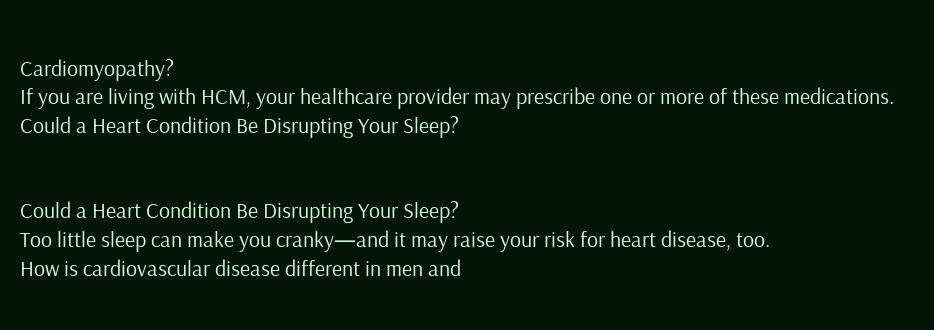Cardiomyopathy?
If you are living with HCM, your healthcare provider may prescribe one or more of these medications.
Could a Heart Condition Be Disrupting Your Sleep?


Could a Heart Condition Be Disrupting Your Sleep?
Too little sleep can make you cranky—and it may raise your risk for heart disease, too.
How is cardiovascular disease different in men and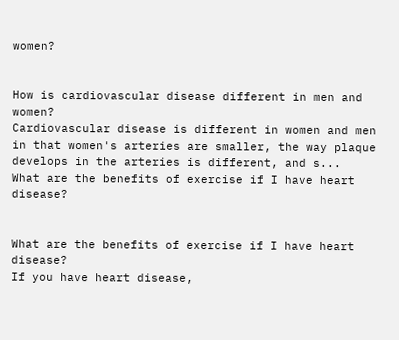women?


How is cardiovascular disease different in men and women?
Cardiovascular disease is different in women and men in that women's arteries are smaller, the way plaque develops in the arteries is different, and s...
What are the benefits of exercise if I have heart disease?


What are the benefits of exercise if I have heart disease?
If you have heart disease,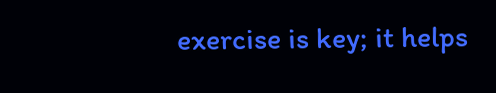exercise is key; it helps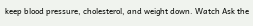keep blood pressure, cholesterol, and weight down. Watch Ask the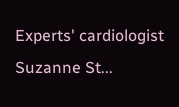Experts' cardiologist Suzanne St...